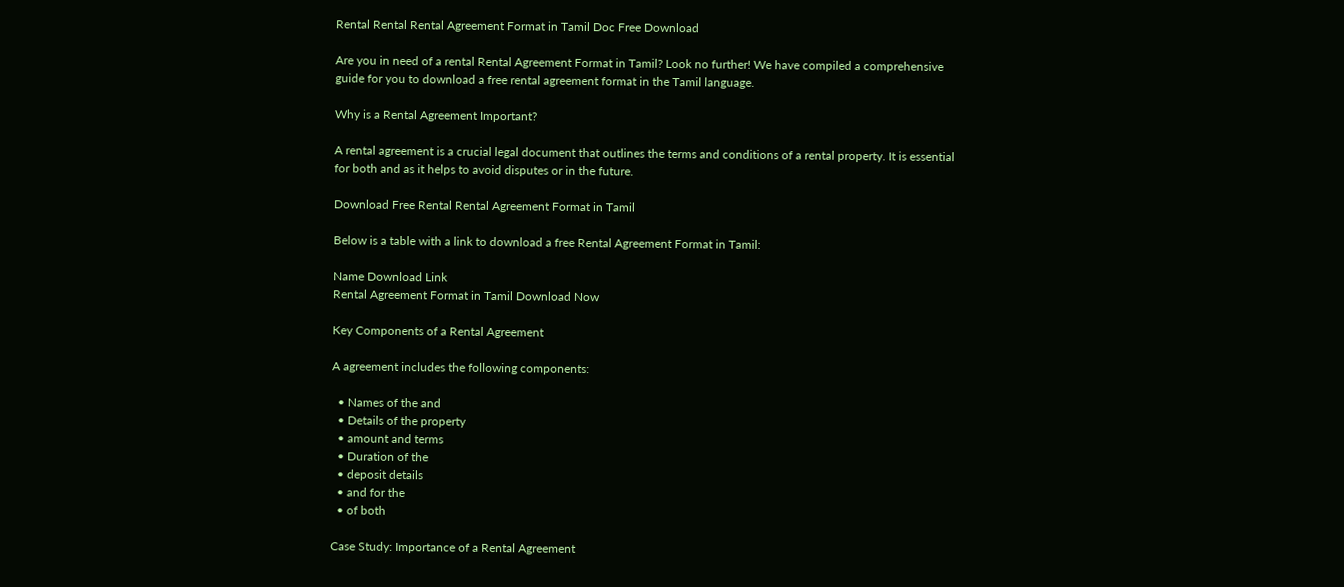Rental Rental Rental Agreement Format in Tamil Doc Free Download

Are you in need of a rental Rental Agreement Format in Tamil? Look no further! We have compiled a comprehensive guide for you to download a free rental agreement format in the Tamil language.

Why is a Rental Agreement Important?

A rental agreement is a crucial legal document that outlines the terms and conditions of a rental property. It is essential for both and as it helps to avoid disputes or in the future.

Download Free Rental Rental Agreement Format in Tamil

Below is a table with a link to download a free Rental Agreement Format in Tamil:

Name Download Link
Rental Agreement Format in Tamil Download Now

Key Components of a Rental Agreement

A agreement includes the following components:

  • Names of the and
  • Details of the property
  • amount and terms
  • Duration of the
  • deposit details
  • and for the
  • of both

Case Study: Importance of a Rental Agreement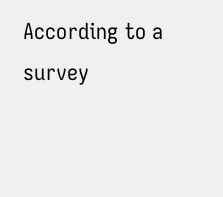According to a survey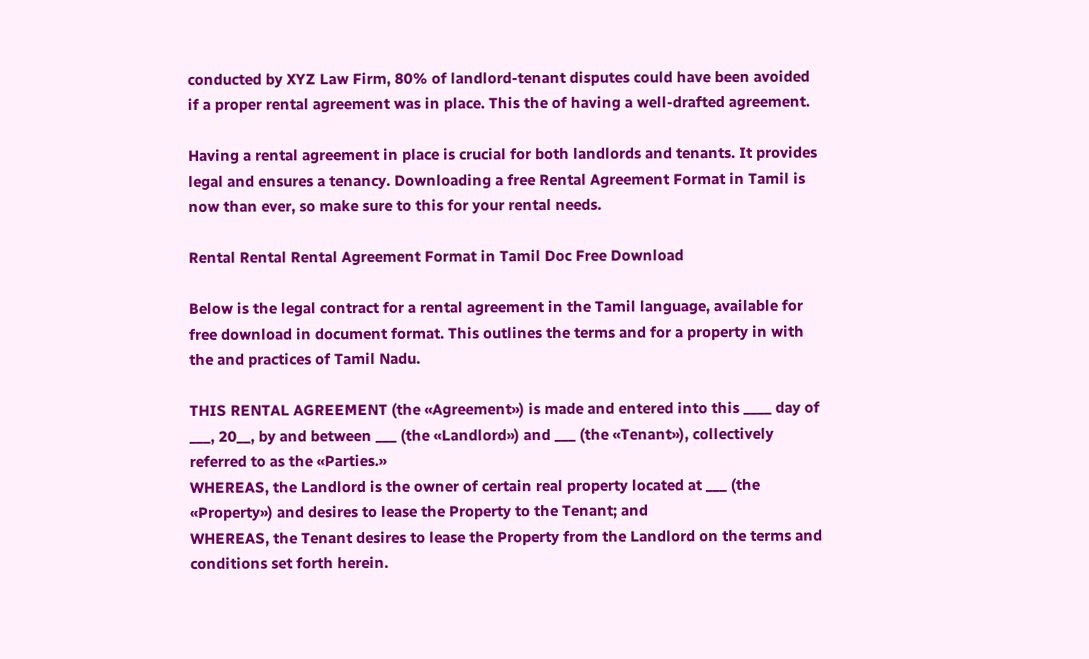conducted by XYZ Law Firm, 80% of landlord-tenant disputes could have been avoided if a proper rental agreement was in place. This the of having a well-drafted agreement.

Having a rental agreement in place is crucial for both landlords and tenants. It provides legal and ensures a tenancy. Downloading a free Rental Agreement Format in Tamil is now than ever, so make sure to this for your rental needs.

Rental Rental Rental Agreement Format in Tamil Doc Free Download

Below is the legal contract for a rental agreement in the Tamil language, available for free download in document format. This outlines the terms and for a property in with the and practices of Tamil Nadu.

THIS RENTAL AGREEMENT (the «Agreement») is made and entered into this ____ day of ___, 20__, by and between ___ (the «Landlord») and ___ (the «Tenant»), collectively referred to as the «Parties.»
WHEREAS, the Landlord is the owner of certain real property located at ___ (the «Property») and desires to lease the Property to the Tenant; and
WHEREAS, the Tenant desires to lease the Property from the Landlord on the terms and conditions set forth herein.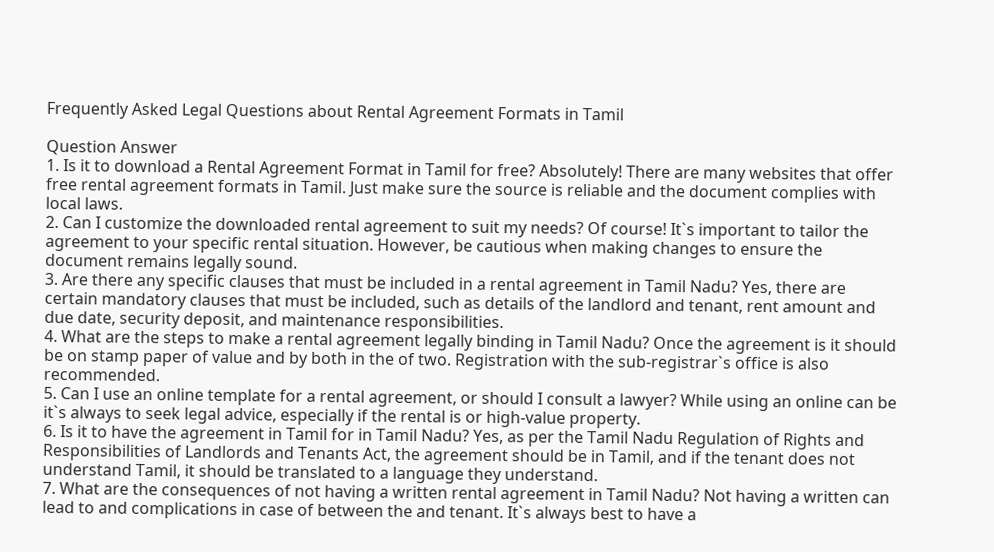Frequently Asked Legal Questions about Rental Agreement Formats in Tamil

Question Answer
1. Is it to download a Rental Agreement Format in Tamil for free? Absolutely! There are many websites that offer free rental agreement formats in Tamil. Just make sure the source is reliable and the document complies with local laws.
2. Can I customize the downloaded rental agreement to suit my needs? Of course! It`s important to tailor the agreement to your specific rental situation. However, be cautious when making changes to ensure the document remains legally sound.
3. Are there any specific clauses that must be included in a rental agreement in Tamil Nadu? Yes, there are certain mandatory clauses that must be included, such as details of the landlord and tenant, rent amount and due date, security deposit, and maintenance responsibilities.
4. What are the steps to make a rental agreement legally binding in Tamil Nadu? Once the agreement is it should be on stamp paper of value and by both in the of two. Registration with the sub-registrar`s office is also recommended.
5. Can I use an online template for a rental agreement, or should I consult a lawyer? While using an online can be it`s always to seek legal advice, especially if the rental is or high-value property.
6. Is it to have the agreement in Tamil for in Tamil Nadu? Yes, as per the Tamil Nadu Regulation of Rights and Responsibilities of Landlords and Tenants Act, the agreement should be in Tamil, and if the tenant does not understand Tamil, it should be translated to a language they understand.
7. What are the consequences of not having a written rental agreement in Tamil Nadu? Not having a written can lead to and complications in case of between the and tenant. It`s always best to have a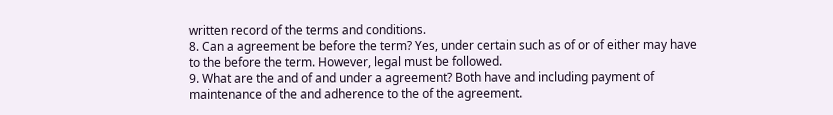written record of the terms and conditions.
8. Can a agreement be before the term? Yes, under certain such as of or of either may have to the before the term. However, legal must be followed.
9. What are the and of and under a agreement? Both have and including payment of maintenance of the and adherence to the of the agreement.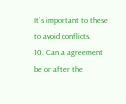It`s important to these to avoid conflicts.
10. Can a agreement be or after the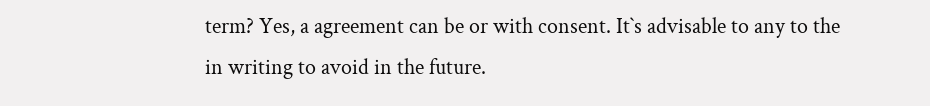term? Yes, a agreement can be or with consent. It`s advisable to any to the in writing to avoid in the future.